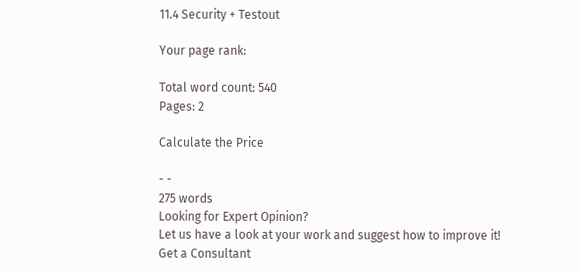11.4 Security + Testout

Your page rank:

Total word count: 540
Pages: 2

Calculate the Price

- -
275 words
Looking for Expert Opinion?
Let us have a look at your work and suggest how to improve it!
Get a Consultant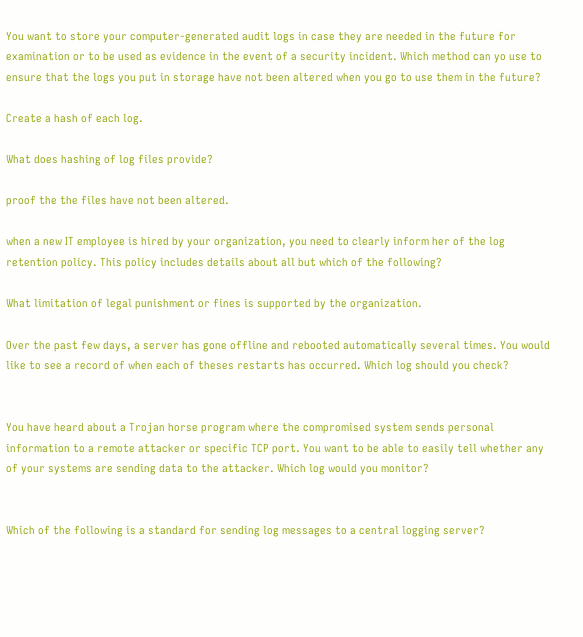You want to store your computer-generated audit logs in case they are needed in the future for examination or to be used as evidence in the event of a security incident. Which method can yo use to ensure that the logs you put in storage have not been altered when you go to use them in the future?

Create a hash of each log.

What does hashing of log files provide?

proof the the files have not been altered.

when a new IT employee is hired by your organization, you need to clearly inform her of the log retention policy. This policy includes details about all but which of the following?

What limitation of legal punishment or fines is supported by the organization.

Over the past few days, a server has gone offline and rebooted automatically several times. You would like to see a record of when each of theses restarts has occurred. Which log should you check?


You have heard about a Trojan horse program where the compromised system sends personal information to a remote attacker or specific TCP port. You want to be able to easily tell whether any of your systems are sending data to the attacker. Which log would you monitor?


Which of the following is a standard for sending log messages to a central logging server?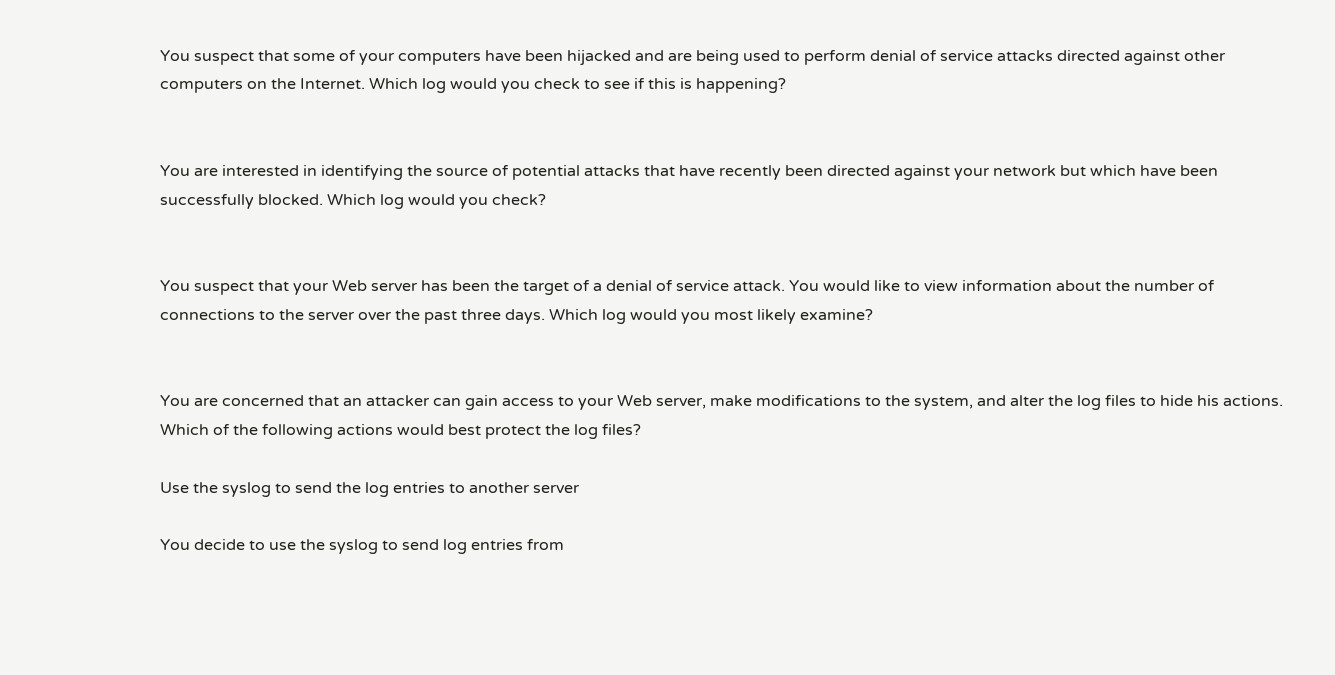You suspect that some of your computers have been hijacked and are being used to perform denial of service attacks directed against other computers on the Internet. Which log would you check to see if this is happening?


You are interested in identifying the source of potential attacks that have recently been directed against your network but which have been successfully blocked. Which log would you check?


You suspect that your Web server has been the target of a denial of service attack. You would like to view information about the number of connections to the server over the past three days. Which log would you most likely examine?


You are concerned that an attacker can gain access to your Web server, make modifications to the system, and alter the log files to hide his actions. Which of the following actions would best protect the log files?

Use the syslog to send the log entries to another server

You decide to use the syslog to send log entries from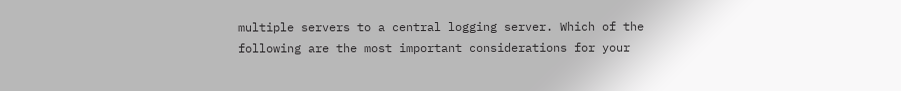multiple servers to a central logging server. Which of the following are the most important considerations for your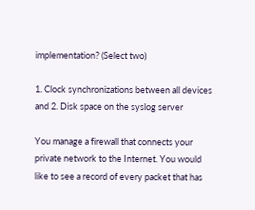implementation? (Select two)

1. Clock synchronizations between all devices and 2. Disk space on the syslog server

You manage a firewall that connects your private network to the Internet. You would like to see a record of every packet that has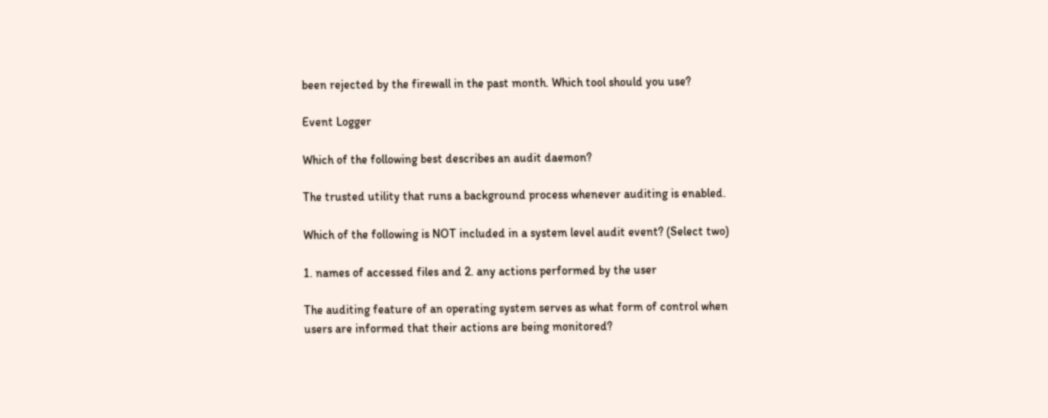been rejected by the firewall in the past month. Which tool should you use?

Event Logger

Which of the following best describes an audit daemon?

The trusted utility that runs a background process whenever auditing is enabled.

Which of the following is NOT included in a system level audit event? (Select two)

1. names of accessed files and 2. any actions performed by the user

The auditing feature of an operating system serves as what form of control when users are informed that their actions are being monitored?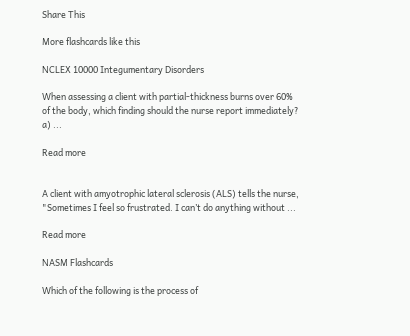Share This

More flashcards like this

NCLEX 10000 Integumentary Disorders

When assessing a client with partial-thickness burns over 60% of the body, which finding should the nurse report immediately? a) ...

Read more


A client with amyotrophic lateral sclerosis (ALS) tells the nurse, "Sometimes I feel so frustrated. I can’t do anything without ...

Read more

NASM Flashcards

Which of the following is the process of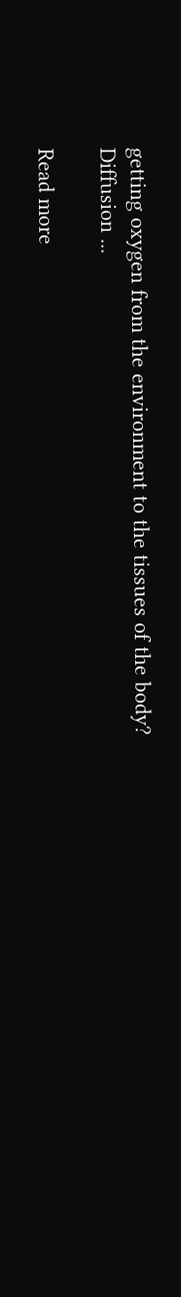getting oxygen from the environment to the tissues of the body? Diffusion ...

Read more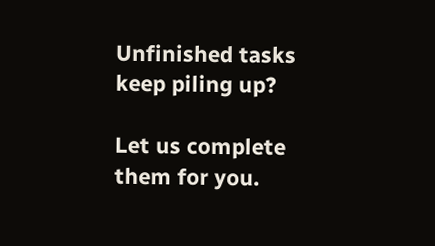Unfinished tasks keep piling up?

Let us complete them for you.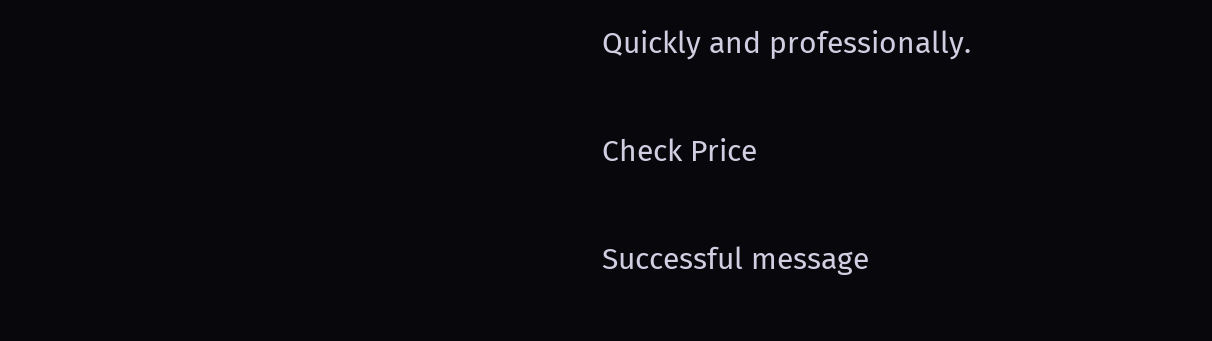Quickly and professionally.

Check Price

Successful message